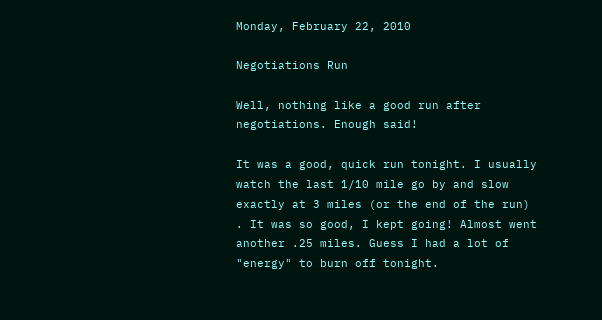Monday, February 22, 2010

Negotiations Run

Well, nothing like a good run after negotiations. Enough said!

It was a good, quick run tonight. I usually watch the last 1/10 mile go by and slow exactly at 3 miles (or the end of the run) . It was so good, I kept going! Almost went another .25 miles. Guess I had a lot of "energy" to burn off tonight.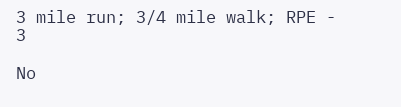3 mile run; 3/4 mile walk; RPE - 3

No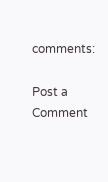comments:

Post a Comment